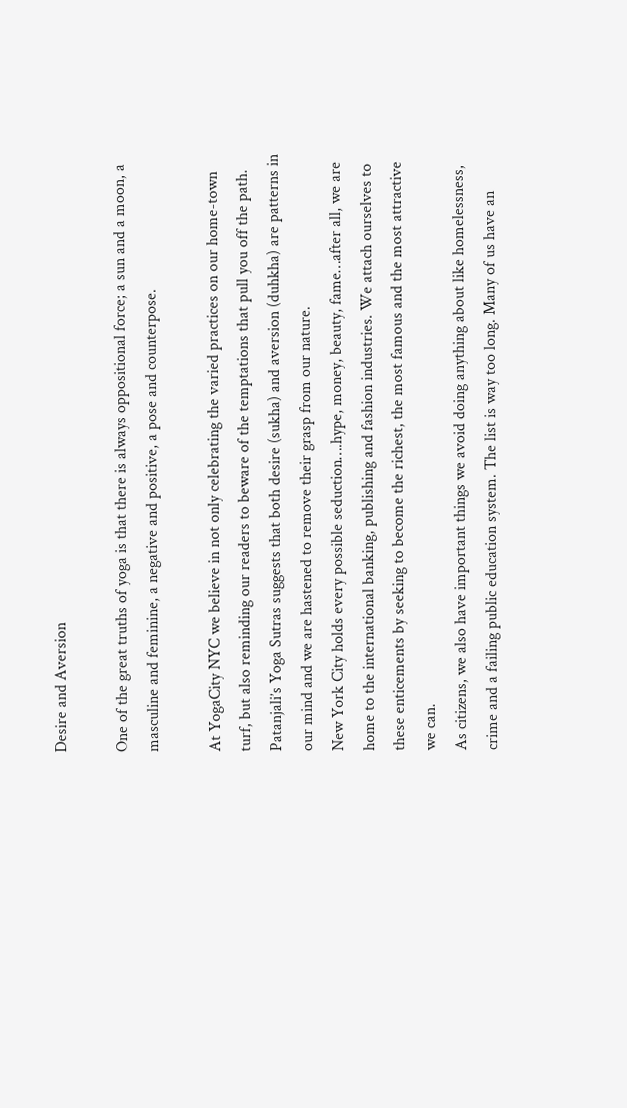Desire and Aversion

One of the great truths of yoga is that there is always oppositional force; a sun and a moon, a masculine and feminine, a negative and positive, a pose and counterpose.

At YogaCity NYC we believe in not only celebrating the varied practices on our home-town turf, but also reminding our readers to beware of the temptations that pull you off the path.
Patanjali’s Yoga Sutras suggests that both desire (sukha) and aversion (duhkha) are patterns in our mind and we are hastened to remove their grasp from our nature.
New York City holds every possible seduction….hype, money, beauty, fame…after all, we are home to the international banking, publishing and fashion industries. We attach ourselves to these enticements by seeking to become the richest, the most famous and the most attractive we can.
As citizens, we also have important things we avoid doing anything about like homelessness, crime and a failing public education system. The list is way too long. Many of us have an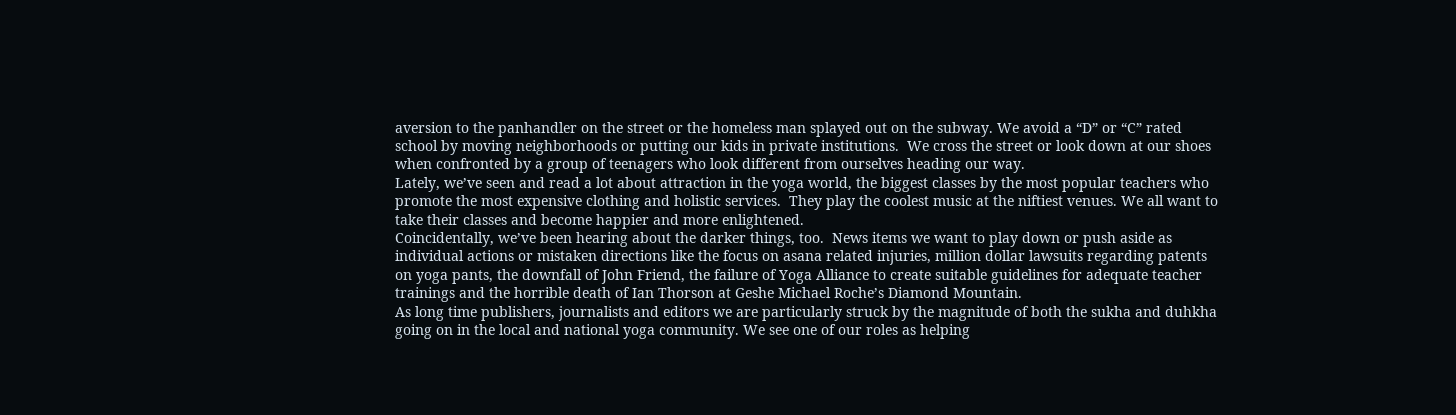aversion to the panhandler on the street or the homeless man splayed out on the subway. We avoid a “D” or “C” rated school by moving neighborhoods or putting our kids in private institutions.  We cross the street or look down at our shoes when confronted by a group of teenagers who look different from ourselves heading our way.
Lately, we’ve seen and read a lot about attraction in the yoga world, the biggest classes by the most popular teachers who promote the most expensive clothing and holistic services.  They play the coolest music at the niftiest venues. We all want to take their classes and become happier and more enlightened.
Coincidentally, we’ve been hearing about the darker things, too.  News items we want to play down or push aside as individual actions or mistaken directions like the focus on asana related injuries, million dollar lawsuits regarding patents on yoga pants, the downfall of John Friend, the failure of Yoga Alliance to create suitable guidelines for adequate teacher trainings and the horrible death of Ian Thorson at Geshe Michael Roche’s Diamond Mountain.
As long time publishers, journalists and editors we are particularly struck by the magnitude of both the sukha and duhkha going on in the local and national yoga community. We see one of our roles as helping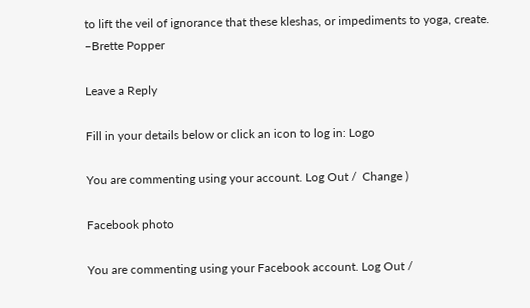to lift the veil of ignorance that these kleshas, or impediments to yoga, create.
–Brette Popper

Leave a Reply

Fill in your details below or click an icon to log in: Logo

You are commenting using your account. Log Out /  Change )

Facebook photo

You are commenting using your Facebook account. Log Out /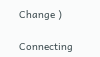Change )

Connecting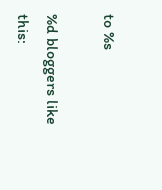to %s

%d bloggers like this: